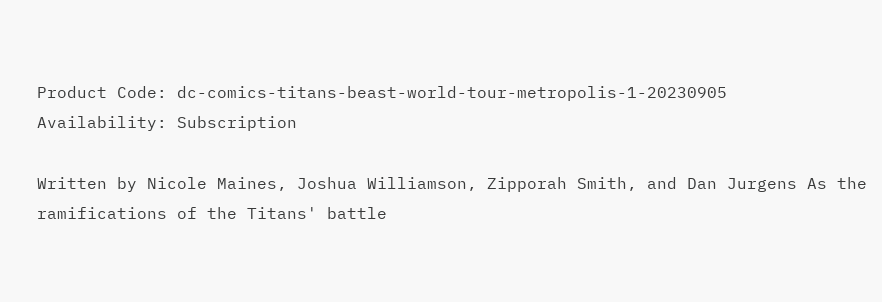Product Code: dc-comics-titans-beast-world-tour-metropolis-1-20230905
Availability: Subscription

Written by Nicole Maines, Joshua Williamson, Zipporah Smith, and Dan Jurgens As the ramifications of the Titans' battle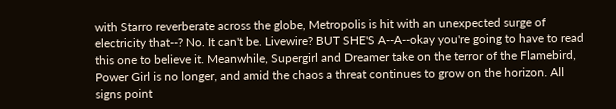with Starro reverberate across the globe, Metropolis is hit with an unexpected surge of electricity that--? No. It can't be. Livewire? BUT SHE'S A--A--okay you're going to have to read this one to believe it. Meanwhile, Supergirl and Dreamer take on the terror of the Flamebird, Power Girl is no longer, and amid the chaos a threat continues to grow on the horizon. All signs point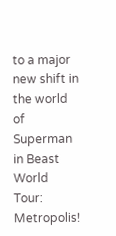to a major new shift in the world of Superman in Beast World Tour: Metropolis!